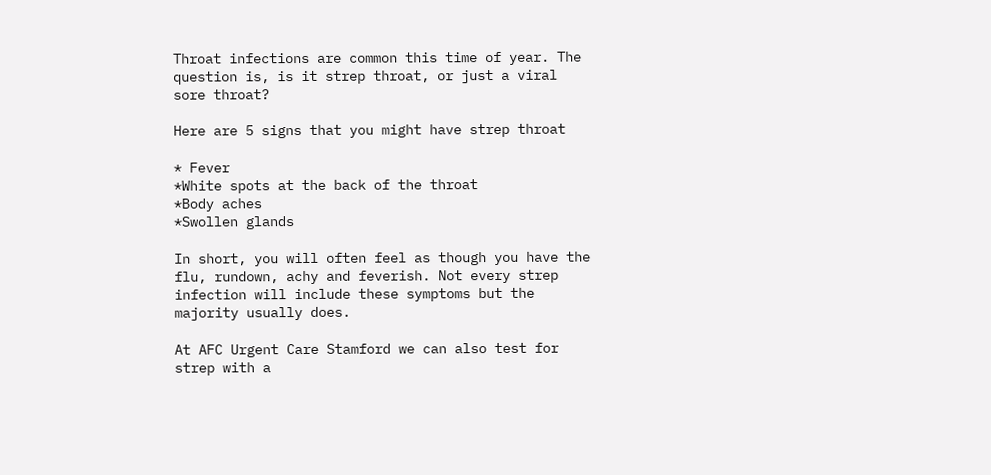Throat infections are common this time of year. The question is, is it strep throat, or just a viral sore throat?

Here are 5 signs that you might have strep throat

* Fever
*White spots at the back of the throat
*Body aches
*Swollen glands

In short, you will often feel as though you have the flu, rundown, achy and feverish. Not every strep infection will include these symptoms but the majority usually does.

At AFC Urgent Care Stamford we can also test for strep with a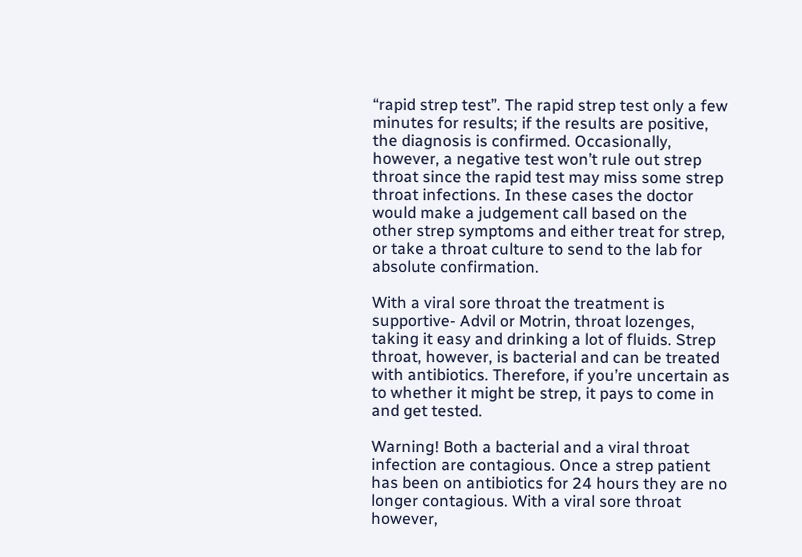“rapid strep test”. The rapid strep test only a few minutes for results; if the results are positive, the diagnosis is confirmed. Occasionally, however, a negative test won’t rule out strep throat since the rapid test may miss some strep throat infections. In these cases the doctor would make a judgement call based on the other strep symptoms and either treat for strep, or take a throat culture to send to the lab for absolute confirmation.

With a viral sore throat the treatment is supportive- Advil or Motrin, throat lozenges, taking it easy and drinking a lot of fluids. Strep throat, however, is bacterial and can be treated with antibiotics. Therefore, if you’re uncertain as to whether it might be strep, it pays to come in and get tested.

Warning! Both a bacterial and a viral throat infection are contagious. Once a strep patient has been on antibiotics for 24 hours they are no longer contagious. With a viral sore throat however,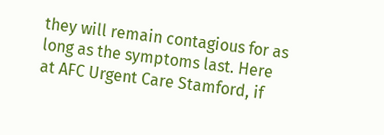they will remain contagious for as long as the symptoms last. Here at AFC Urgent Care Stamford, if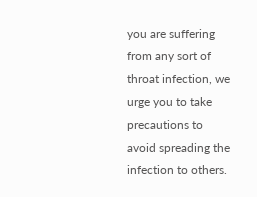you are suffering from any sort of throat infection, we urge you to take precautions to avoid spreading the infection to others.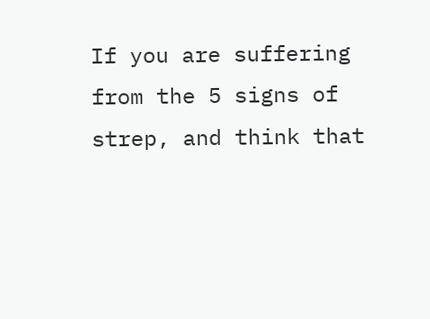If you are suffering from the 5 signs of strep, and think that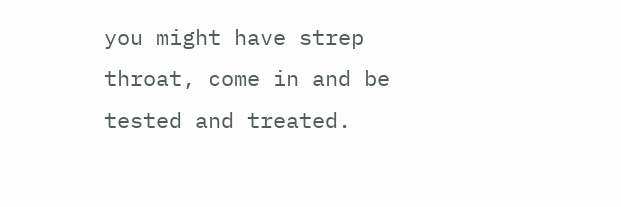you might have strep throat, come in and be tested and treated.